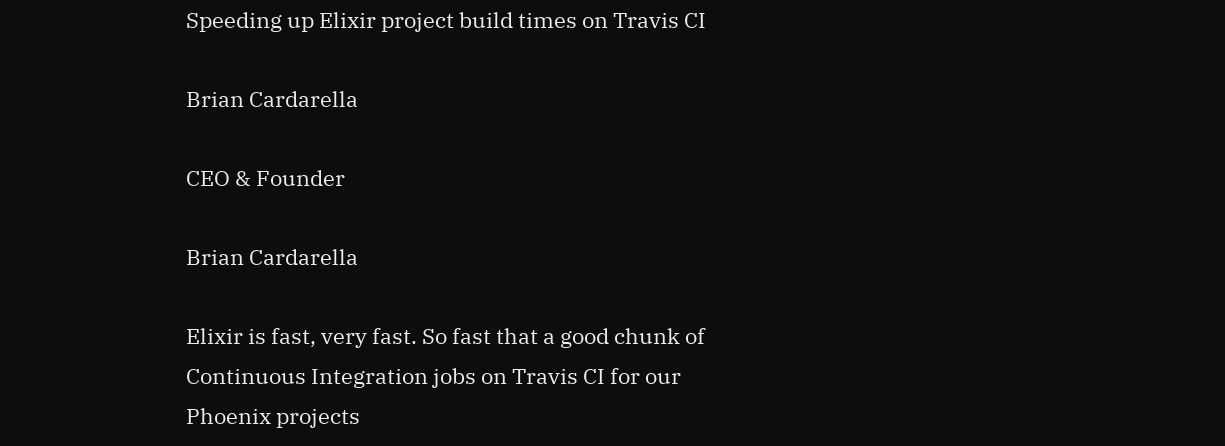Speeding up Elixir project build times on Travis CI

Brian Cardarella

CEO & Founder

Brian Cardarella

Elixir is fast, very fast. So fast that a good chunk of Continuous Integration jobs on Travis CI for our Phoenix projects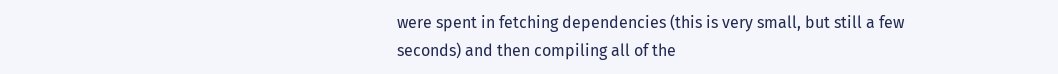were spent in fetching dependencies (this is very small, but still a few seconds) and then compiling all of the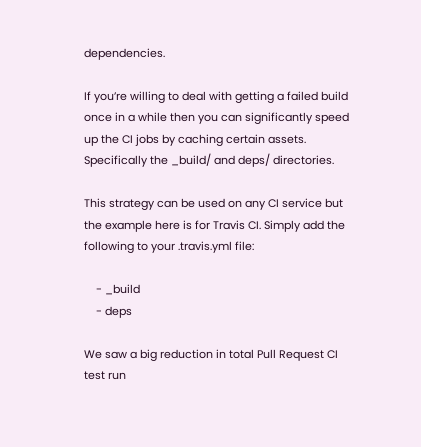dependencies.

If you’re willing to deal with getting a failed build once in a while then you can significantly speed up the CI jobs by caching certain assets. Specifically the _build/ and deps/ directories.

This strategy can be used on any CI service but the example here is for Travis CI. Simply add the following to your .travis.yml file:

    - _build
    - deps

We saw a big reduction in total Pull Request CI test run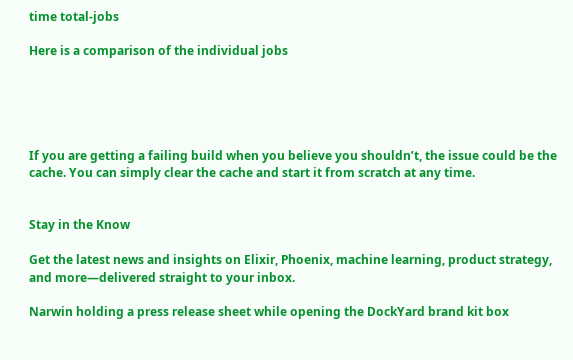time total-jobs

Here is a comparison of the individual jobs





If you are getting a failing build when you believe you shouldn’t, the issue could be the cache. You can simply clear the cache and start it from scratch at any time.


Stay in the Know

Get the latest news and insights on Elixir, Phoenix, machine learning, product strategy, and more—delivered straight to your inbox.

Narwin holding a press release sheet while opening the DockYard brand kit box